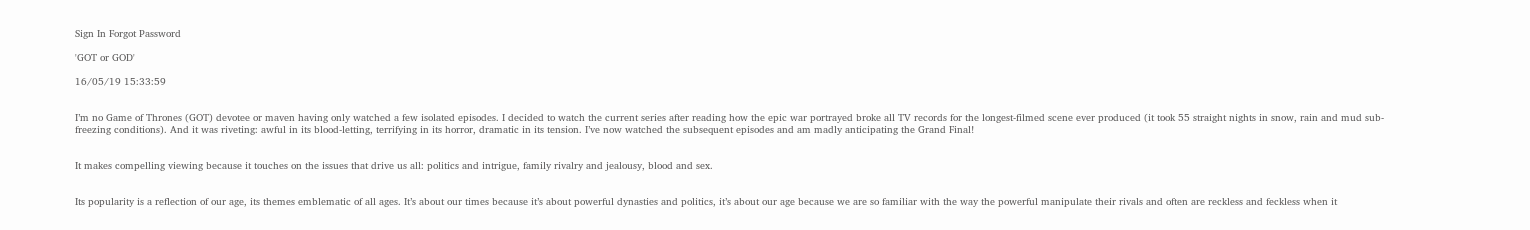Sign In Forgot Password

'GOT or GOD'

16/05/19 15:33:59


I’m no Game of Thrones (GOT) devotee or maven having only watched a few isolated episodes. I decided to watch the current series after reading how the epic war portrayed broke all TV records for the longest-filmed scene ever produced (it took 55 straight nights in snow, rain and mud sub-freezing conditions). And it was riveting: awful in its blood-letting, terrifying in its horror, dramatic in its tension. I’ve now watched the subsequent episodes and am madly anticipating the Grand Final!


It makes compelling viewing because it touches on the issues that drive us all: politics and intrigue, family rivalry and jealousy, blood and sex.


Its popularity is a reflection of our age, its themes emblematic of all ages. It’s about our times because it’s about powerful dynasties and politics, it’s about our age because we are so familiar with the way the powerful manipulate their rivals and often are reckless and feckless when it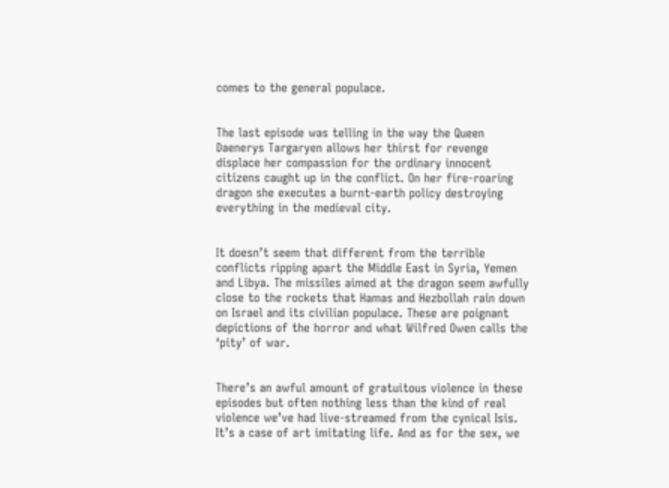comes to the general populace.


The last episode was telling in the way the Queen Daenerys Targaryen allows her thirst for revenge displace her compassion for the ordinary innocent citizens caught up in the conflict. On her fire-roaring dragon she executes a burnt-earth policy destroying everything in the medieval city.


It doesn’t seem that different from the terrible conflicts ripping apart the Middle East in Syria, Yemen and Libya. The missiles aimed at the dragon seem awfully close to the rockets that Hamas and Hezbollah rain down on Israel and its civilian populace. These are poignant depictions of the horror and what Wilfred Owen calls the ‘pity’ of war.


There’s an awful amount of gratuitous violence in these episodes but often nothing less than the kind of real violence we’ve had live-streamed from the cynical Isis. It’s a case of art imitating life. And as for the sex, we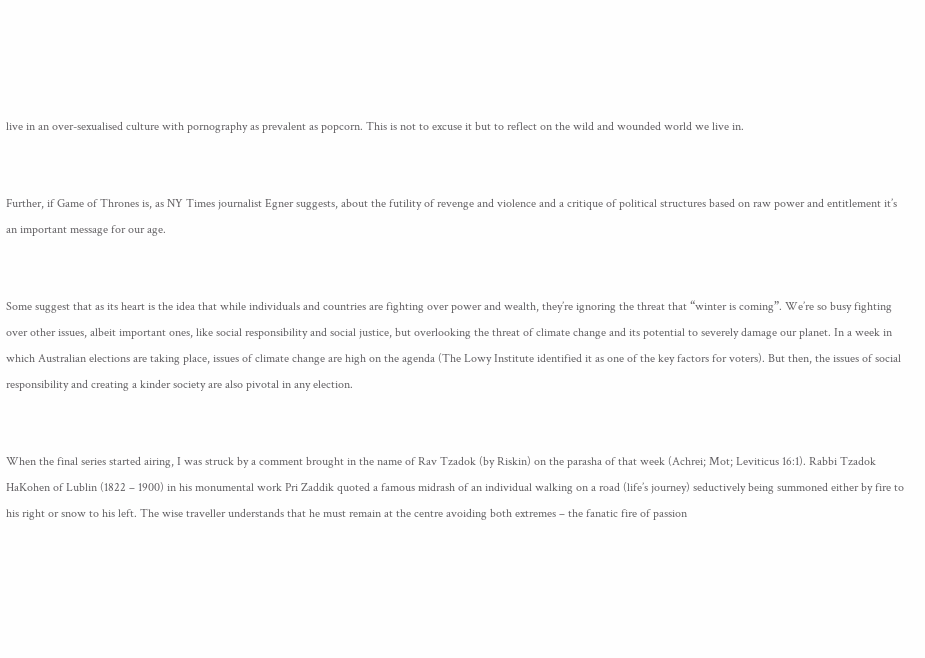live in an over-sexualised culture with pornography as prevalent as popcorn. This is not to excuse it but to reflect on the wild and wounded world we live in.


Further, if Game of Thrones is, as NY Times journalist Egner suggests, about the futility of revenge and violence and a critique of political structures based on raw power and entitlement it’s an important message for our age.


Some suggest that as its heart is the idea that while individuals and countries are fighting over power and wealth, they’re ignoring the threat that “winter is coming”. We’re so busy fighting over other issues, albeit important ones, like social responsibility and social justice, but overlooking the threat of climate change and its potential to severely damage our planet. In a week in which Australian elections are taking place, issues of climate change are high on the agenda (The Lowy Institute identified it as one of the key factors for voters). But then, the issues of social responsibility and creating a kinder society are also pivotal in any election.


When the final series started airing, I was struck by a comment brought in the name of Rav Tzadok (by Riskin) on the parasha of that week (Achrei; Mot; Leviticus 16:1). Rabbi Tzadok HaKohen of Lublin (1822 – 1900) in his monumental work Pri Zaddik quoted a famous midrash of an individual walking on a road (life’s journey) seductively being summoned either by fire to his right or snow to his left. The wise traveller understands that he must remain at the centre avoiding both extremes – the fanatic fire of passion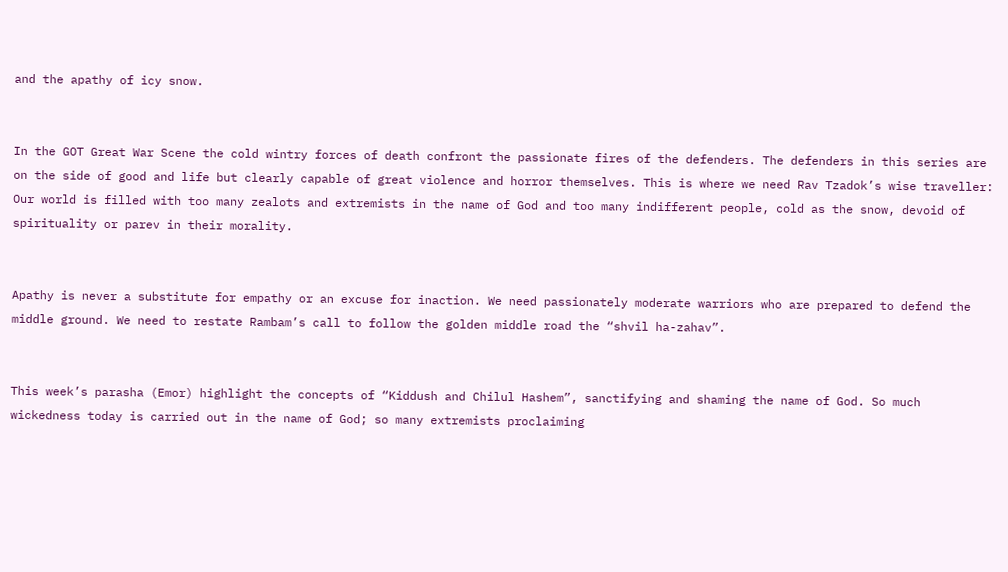and the apathy of icy snow.


In the GOT Great War Scene the cold wintry forces of death confront the passionate fires of the defenders. The defenders in this series are on the side of good and life but clearly capable of great violence and horror themselves. This is where we need Rav Tzadok’s wise traveller: Our world is filled with too many zealots and extremists in the name of God and too many indifferent people, cold as the snow, devoid of spirituality or parev in their morality.


Apathy is never a substitute for empathy or an excuse for inaction. We need passionately moderate warriors who are prepared to defend the middle ground. We need to restate Rambam’s call to follow the golden middle road the “shvil ha-zahav”.


This week’s parasha (Emor) highlight the concepts of “Kiddush and Chilul Hashem”, sanctifying and shaming the name of God. So much wickedness today is carried out in the name of God; so many extremists proclaiming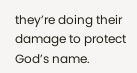they’re doing their damage to protect God’s name.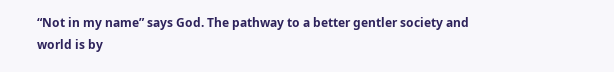“Not in my name” says God. The pathway to a better gentler society and world is by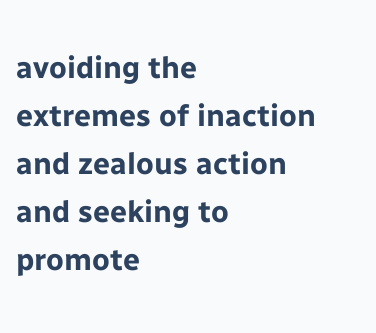avoiding the extremes of inaction and zealous action and seeking to promote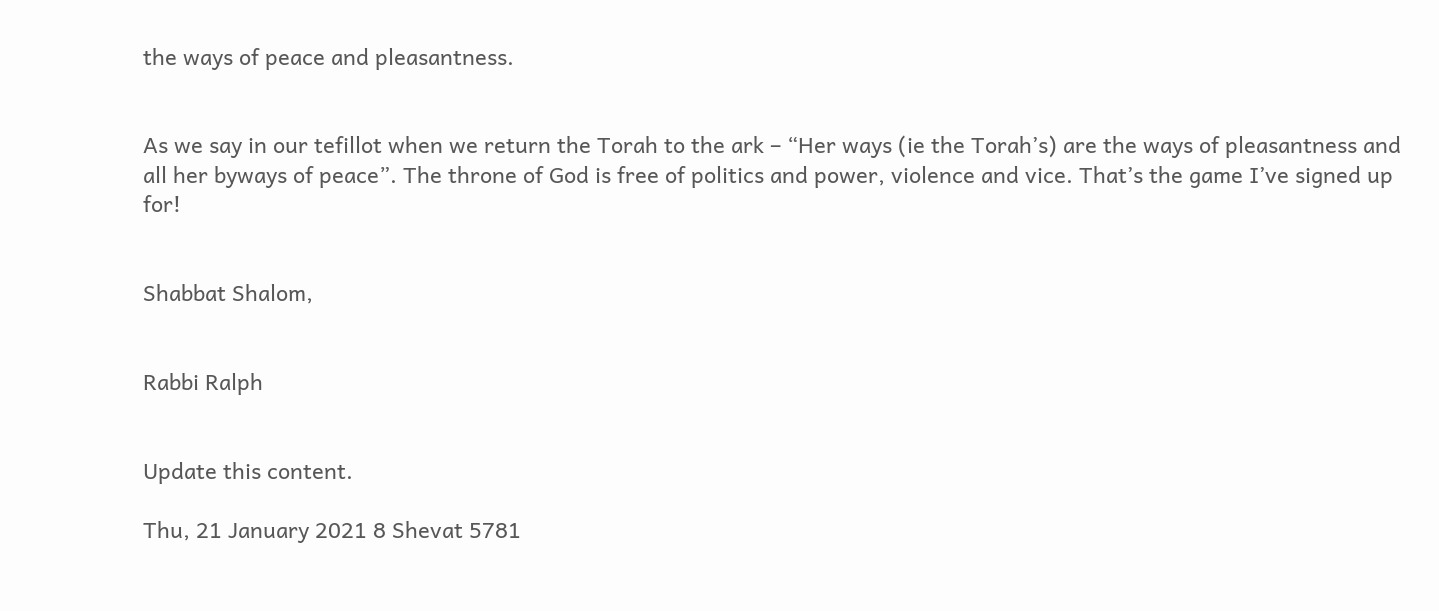the ways of peace and pleasantness.


As we say in our tefillot when we return the Torah to the ark – “Her ways (ie the Torah’s) are the ways of pleasantness and all her byways of peace”. The throne of God is free of politics and power, violence and vice. That’s the game I’ve signed up for!


Shabbat Shalom,


Rabbi Ralph


Update this content.

Thu, 21 January 2021 8 Shevat 5781